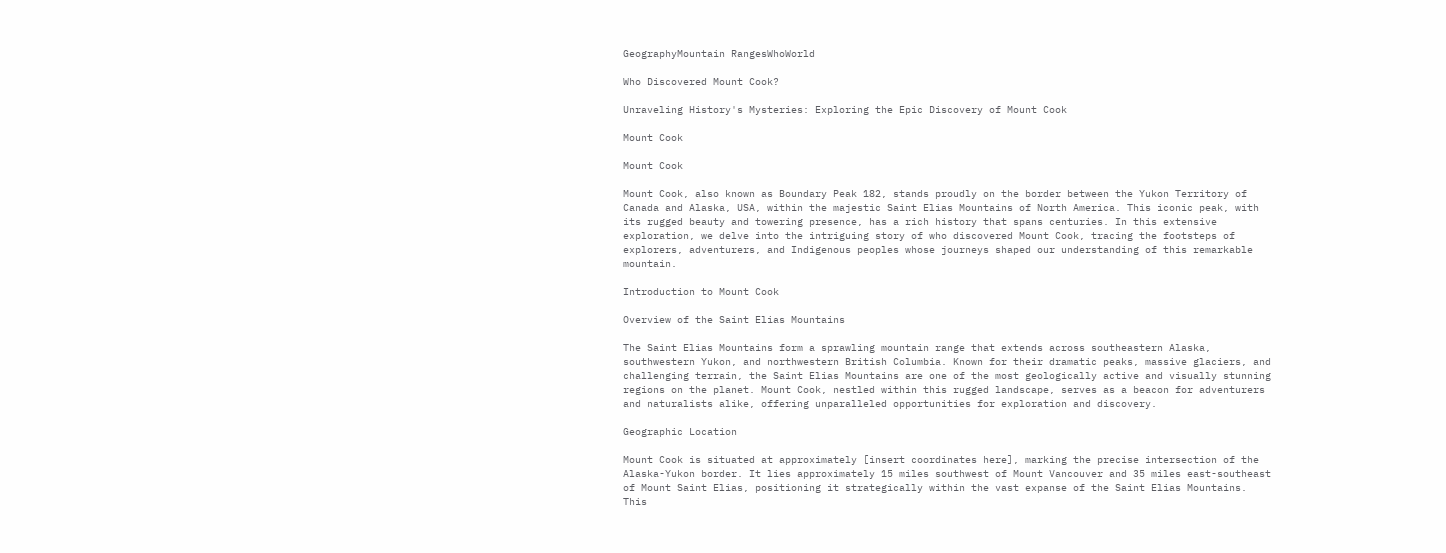GeographyMountain RangesWhoWorld

Who Discovered Mount Cook?

Unraveling History's Mysteries: Exploring the Epic Discovery of Mount Cook

Mount Cook

Mount Cook

Mount Cook, also known as Boundary Peak 182, stands proudly on the border between the Yukon Territory of Canada and Alaska, USA, within the majestic Saint Elias Mountains of North America. This iconic peak, with its rugged beauty and towering presence, has a rich history that spans centuries. In this extensive exploration, we delve into the intriguing story of who discovered Mount Cook, tracing the footsteps of explorers, adventurers, and Indigenous peoples whose journeys shaped our understanding of this remarkable mountain.

Introduction to Mount Cook

Overview of the Saint Elias Mountains

The Saint Elias Mountains form a sprawling mountain range that extends across southeastern Alaska, southwestern Yukon, and northwestern British Columbia. Known for their dramatic peaks, massive glaciers, and challenging terrain, the Saint Elias Mountains are one of the most geologically active and visually stunning regions on the planet. Mount Cook, nestled within this rugged landscape, serves as a beacon for adventurers and naturalists alike, offering unparalleled opportunities for exploration and discovery.

Geographic Location

Mount Cook is situated at approximately [insert coordinates here], marking the precise intersection of the Alaska-Yukon border. It lies approximately 15 miles southwest of Mount Vancouver and 35 miles east-southeast of Mount Saint Elias, positioning it strategically within the vast expanse of the Saint Elias Mountains. This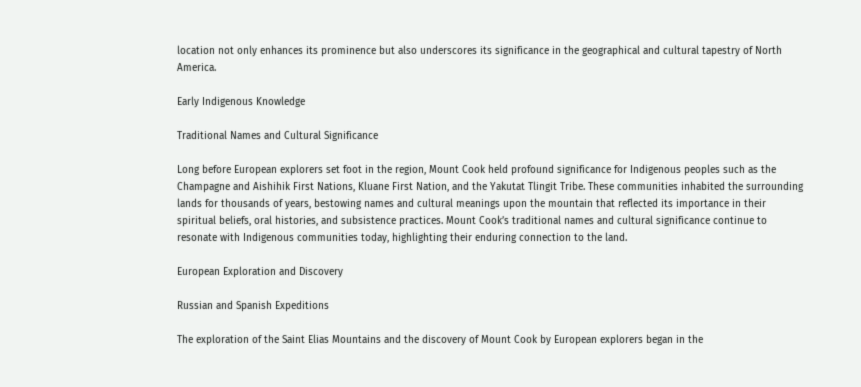location not only enhances its prominence but also underscores its significance in the geographical and cultural tapestry of North America.

Early Indigenous Knowledge

Traditional Names and Cultural Significance

Long before European explorers set foot in the region, Mount Cook held profound significance for Indigenous peoples such as the Champagne and Aishihik First Nations, Kluane First Nation, and the Yakutat Tlingit Tribe. These communities inhabited the surrounding lands for thousands of years, bestowing names and cultural meanings upon the mountain that reflected its importance in their spiritual beliefs, oral histories, and subsistence practices. Mount Cook’s traditional names and cultural significance continue to resonate with Indigenous communities today, highlighting their enduring connection to the land.

European Exploration and Discovery

Russian and Spanish Expeditions

The exploration of the Saint Elias Mountains and the discovery of Mount Cook by European explorers began in the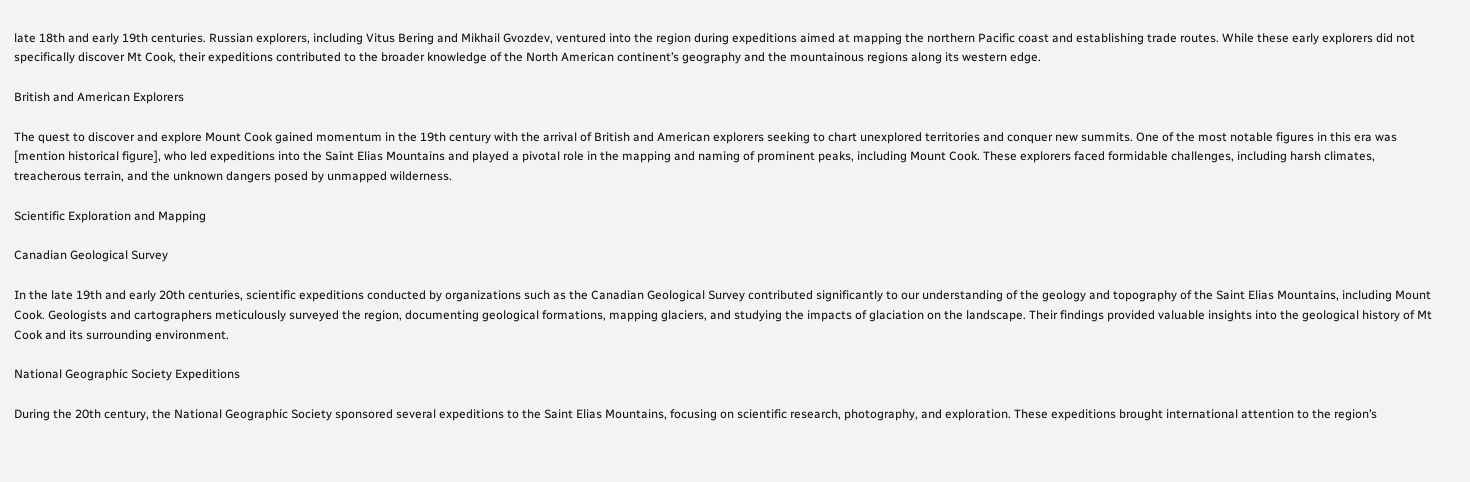late 18th and early 19th centuries. Russian explorers, including Vitus Bering and Mikhail Gvozdev, ventured into the region during expeditions aimed at mapping the northern Pacific coast and establishing trade routes. While these early explorers did not specifically discover Mt Cook, their expeditions contributed to the broader knowledge of the North American continent’s geography and the mountainous regions along its western edge.

British and American Explorers

The quest to discover and explore Mount Cook gained momentum in the 19th century with the arrival of British and American explorers seeking to chart unexplored territories and conquer new summits. One of the most notable figures in this era was [mention historical figure], who led expeditions into the Saint Elias Mountains and played a pivotal role in the mapping and naming of prominent peaks, including Mount Cook. These explorers faced formidable challenges, including harsh climates, treacherous terrain, and the unknown dangers posed by unmapped wilderness.

Scientific Exploration and Mapping

Canadian Geological Survey

In the late 19th and early 20th centuries, scientific expeditions conducted by organizations such as the Canadian Geological Survey contributed significantly to our understanding of the geology and topography of the Saint Elias Mountains, including Mount Cook. Geologists and cartographers meticulously surveyed the region, documenting geological formations, mapping glaciers, and studying the impacts of glaciation on the landscape. Their findings provided valuable insights into the geological history of Mt Cook and its surrounding environment.

National Geographic Society Expeditions

During the 20th century, the National Geographic Society sponsored several expeditions to the Saint Elias Mountains, focusing on scientific research, photography, and exploration. These expeditions brought international attention to the region’s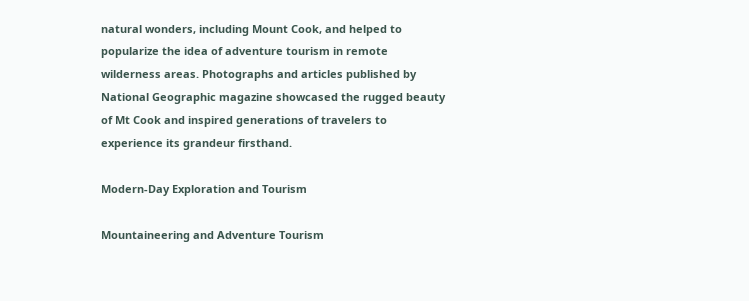natural wonders, including Mount Cook, and helped to popularize the idea of adventure tourism in remote wilderness areas. Photographs and articles published by National Geographic magazine showcased the rugged beauty of Mt Cook and inspired generations of travelers to experience its grandeur firsthand.

Modern-Day Exploration and Tourism

Mountaineering and Adventure Tourism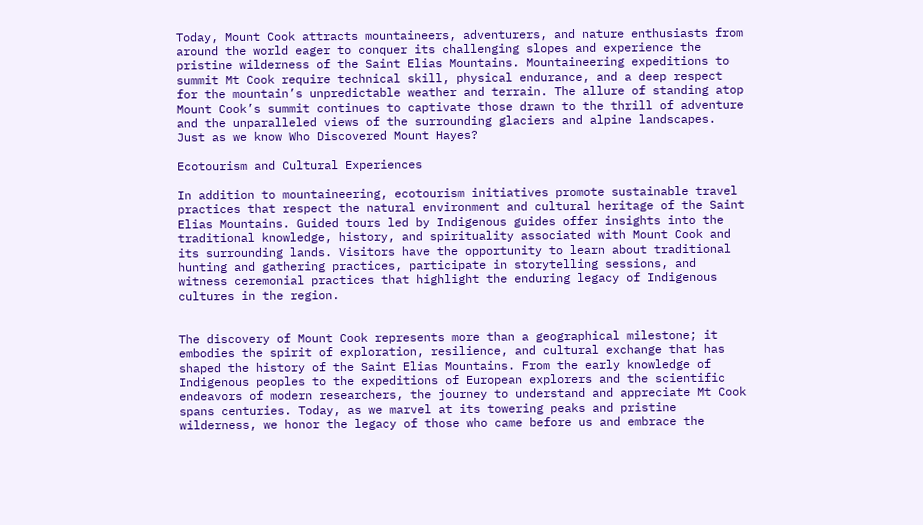Today, Mount Cook attracts mountaineers, adventurers, and nature enthusiasts from around the world eager to conquer its challenging slopes and experience the pristine wilderness of the Saint Elias Mountains. Mountaineering expeditions to summit Mt Cook require technical skill, physical endurance, and a deep respect for the mountain’s unpredictable weather and terrain. The allure of standing atop Mount Cook’s summit continues to captivate those drawn to the thrill of adventure and the unparalleled views of the surrounding glaciers and alpine landscapes. Just as we know Who Discovered Mount Hayes?

Ecotourism and Cultural Experiences

In addition to mountaineering, ecotourism initiatives promote sustainable travel practices that respect the natural environment and cultural heritage of the Saint Elias Mountains. Guided tours led by Indigenous guides offer insights into the traditional knowledge, history, and spirituality associated with Mount Cook and its surrounding lands. Visitors have the opportunity to learn about traditional hunting and gathering practices, participate in storytelling sessions, and witness ceremonial practices that highlight the enduring legacy of Indigenous cultures in the region.


The discovery of Mount Cook represents more than a geographical milestone; it embodies the spirit of exploration, resilience, and cultural exchange that has shaped the history of the Saint Elias Mountains. From the early knowledge of Indigenous peoples to the expeditions of European explorers and the scientific endeavors of modern researchers, the journey to understand and appreciate Mt Cook spans centuries. Today, as we marvel at its towering peaks and pristine wilderness, we honor the legacy of those who came before us and embrace the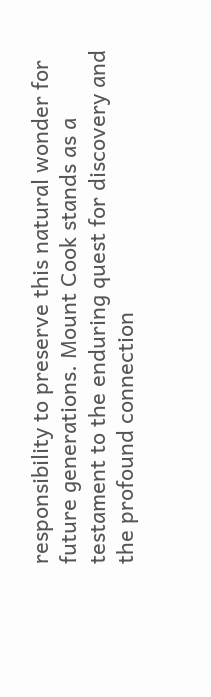responsibility to preserve this natural wonder for future generations. Mount Cook stands as a testament to the enduring quest for discovery and the profound connection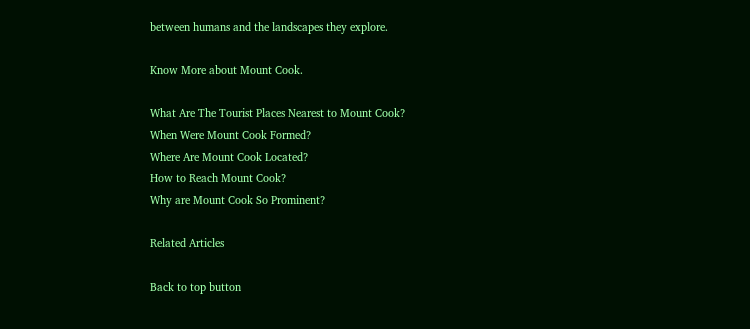between humans and the landscapes they explore.

Know More about Mount Cook.

What Are The Tourist Places Nearest to Mount Cook?
When Were Mount Cook Formed?
Where Are Mount Cook Located?
How to Reach Mount Cook?
Why are Mount Cook So Prominent?

Related Articles

Back to top button